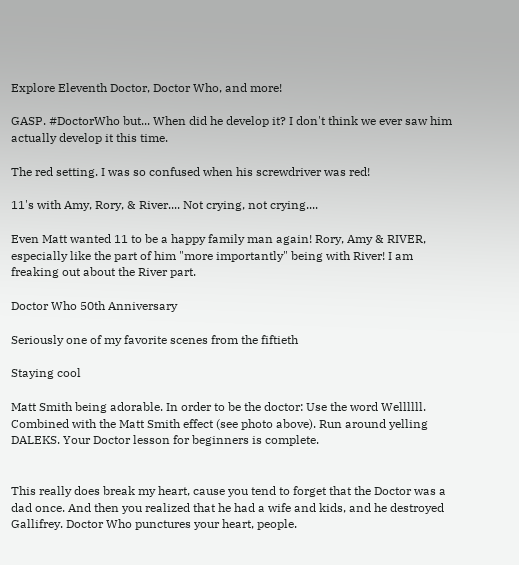Explore Eleventh Doctor, Doctor Who, and more!

GASP. #DoctorWho but... When did he develop it? I don't think we ever saw him actually develop it this time.

The red setting. I was so confused when his screwdriver was red!

11's with Amy, Rory, & River.... Not crying, not crying....

Even Matt wanted 11 to be a happy family man again! Rory, Amy & RIVER, especially like the part of him "more importantly" being with River! I am freaking out about the River part.

Doctor Who 50th Anniversary

Seriously one of my favorite scenes from the fiftieth

Staying cool

Matt Smith being adorable. In order to be the doctor: Use the word Wellllll. Combined with the Matt Smith effect (see photo above). Run around yelling DALEKS. Your Doctor lesson for beginners is complete.


This really does break my heart, cause you tend to forget that the Doctor was a dad once. And then you realized that he had a wife and kids, and he destroyed Gallifrey. Doctor Who punctures your heart, people.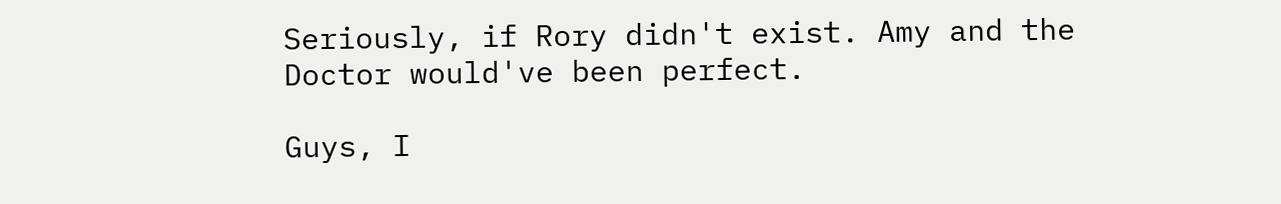Seriously, if Rory didn't exist. Amy and the Doctor would've been perfect.

Guys, I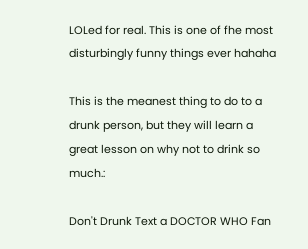LOLed for real. This is one of fhe most disturbingly funny things ever hahaha

This is the meanest thing to do to a drunk person, but they will learn a great lesson on why not to drink so much.:

Don't Drunk Text a DOCTOR WHO Fan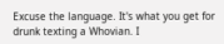Excuse the language. It's what you get for drunk texting a Whovian. I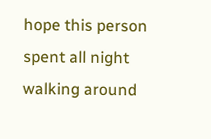hope this person spent all night walking around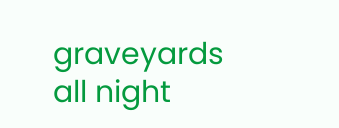graveyards all night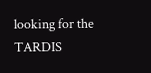looking for the TARDIS